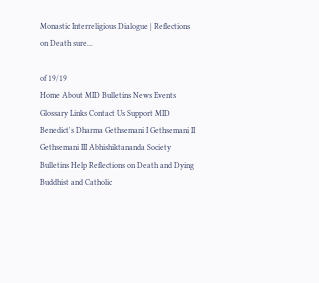Monastic Interreligious Dialogue | Reflections on Death sure...

of 19/19
Home About MID Bulletins News Events Glossary Links Contact Us Support MID Benedict's Dharma Gethsemani I Gethsemani II Gethsemani III Abhishiktananda Society Bulletins Help Reflections on Death and Dying Buddhist and Catholic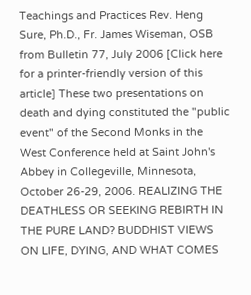Teachings and Practices Rev. Heng Sure, Ph.D., Fr. James Wiseman, OSB from Bulletin 77, July 2006 [Click here for a printer-friendly version of this article] These two presentations on death and dying constituted the "public event" of the Second Monks in the West Conference held at Saint John's Abbey in Collegeville, Minnesota, October 26-29, 2006. REALIZING THE DEATHLESS OR SEEKING REBIRTH IN THE PURE LAND? BUDDHIST VIEWS ON LIFE, DYING, AND WHAT COMES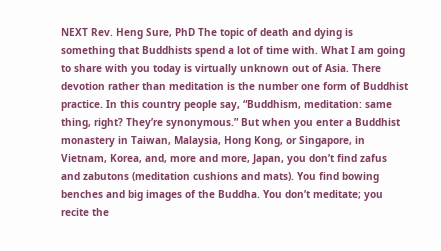NEXT Rev. Heng Sure, PhD The topic of death and dying is something that Buddhists spend a lot of time with. What I am going to share with you today is virtually unknown out of Asia. There devotion rather than meditation is the number one form of Buddhist practice. In this country people say, “Buddhism, meditation: same thing, right? They’re synonymous.” But when you enter a Buddhist monastery in Taiwan, Malaysia, Hong Kong, or Singapore, in Vietnam, Korea, and, more and more, Japan, you don’t find zafus and zabutons (meditation cushions and mats). You find bowing benches and big images of the Buddha. You don’t meditate; you recite the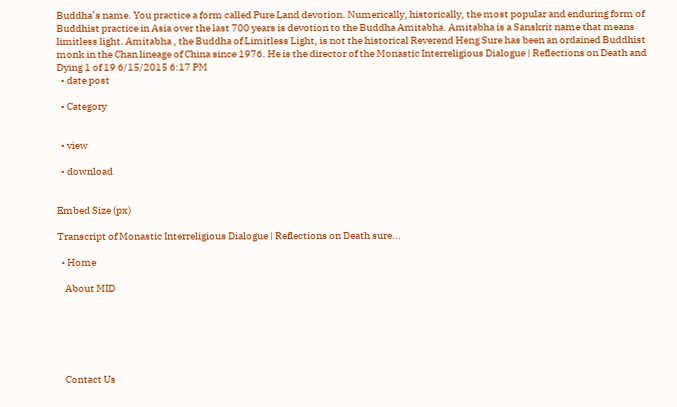Buddha’s name. You practice a form called Pure Land devotion. Numerically, historically, the most popular and enduring form of Buddhist practice in Asia over the last 700 years is devotion to the Buddha Amitabha. Amitabha is a Sanskrit name that means limitless light. Amitabha , the Buddha of Limitless Light, is not the historical Reverend Heng Sure has been an ordained Buddhist monk in the Chan lineage of China since 1976. He is the director of the Monastic Interreligious Dialogue | Reflections on Death and Dying 1 of 19 6/15/2015 6:17 PM
  • date post

  • Category


  • view

  • download


Embed Size (px)

Transcript of Monastic Interreligious Dialogue | Reflections on Death sure...

  • Home

    About MID






    Contact Us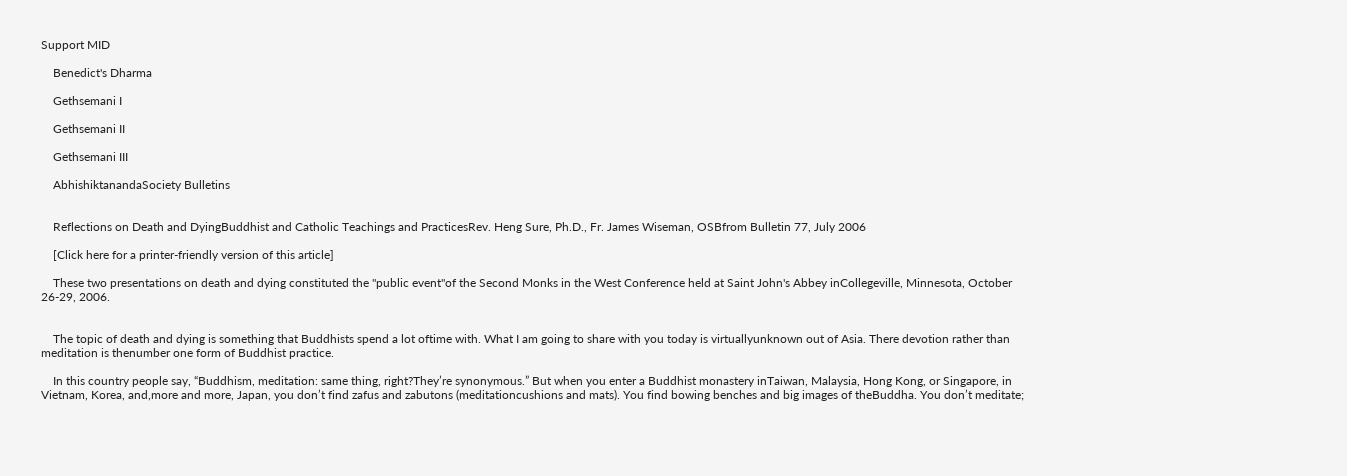Support MID

    Benedict's Dharma

    Gethsemani I

    Gethsemani II

    Gethsemani III

    AbhishiktanandaSociety Bulletins


    Reflections on Death and DyingBuddhist and Catholic Teachings and PracticesRev. Heng Sure, Ph.D., Fr. James Wiseman, OSBfrom Bulletin 77, July 2006

    [Click here for a printer-friendly version of this article]

    These two presentations on death and dying constituted the "public event"of the Second Monks in the West Conference held at Saint John's Abbey inCollegeville, Minnesota, October 26-29, 2006.


    The topic of death and dying is something that Buddhists spend a lot oftime with. What I am going to share with you today is virtuallyunknown out of Asia. There devotion rather than meditation is thenumber one form of Buddhist practice.

    In this country people say, “Buddhism, meditation: same thing, right?They’re synonymous.” But when you enter a Buddhist monastery inTaiwan, Malaysia, Hong Kong, or Singapore, in Vietnam, Korea, and,more and more, Japan, you don’t find zafus and zabutons (meditationcushions and mats). You find bowing benches and big images of theBuddha. You don’t meditate;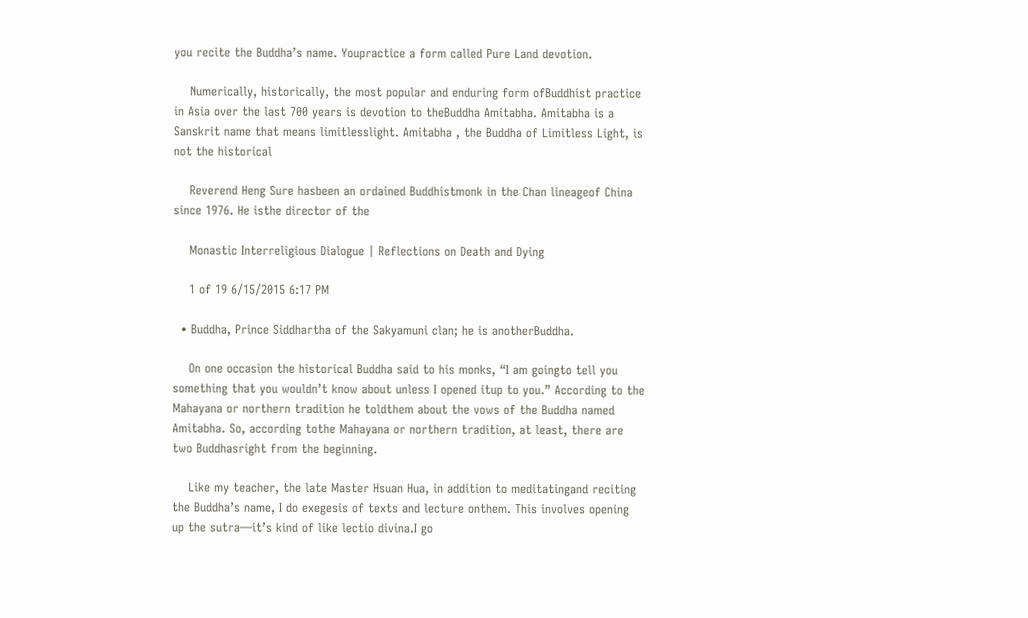you recite the Buddha’s name. Youpractice a form called Pure Land devotion.

    Numerically, historically, the most popular and enduring form ofBuddhist practice in Asia over the last 700 years is devotion to theBuddha Amitabha. Amitabha is a Sanskrit name that means limitlesslight. Amitabha , the Buddha of Limitless Light, is not the historical

    Reverend Heng Sure hasbeen an ordained Buddhistmonk in the Chan lineageof China since 1976. He isthe director of the

    Monastic Interreligious Dialogue | Reflections on Death and Dying

    1 of 19 6/15/2015 6:17 PM

  • Buddha, Prince Siddhartha of the Sakyamuni clan; he is anotherBuddha.

    On one occasion the historical Buddha said to his monks, “I am goingto tell you something that you wouldn’t know about unless I opened itup to you.” According to the Mahayana or northern tradition he toldthem about the vows of the Buddha named Amitabha. So, according tothe Mahayana or northern tradition, at least, there are two Buddhasright from the beginning.

    Like my teacher, the late Master Hsuan Hua, in addition to meditatingand reciting the Buddha’s name, I do exegesis of texts and lecture onthem. This involves opening up the sutra—it’s kind of like lectio divina.I go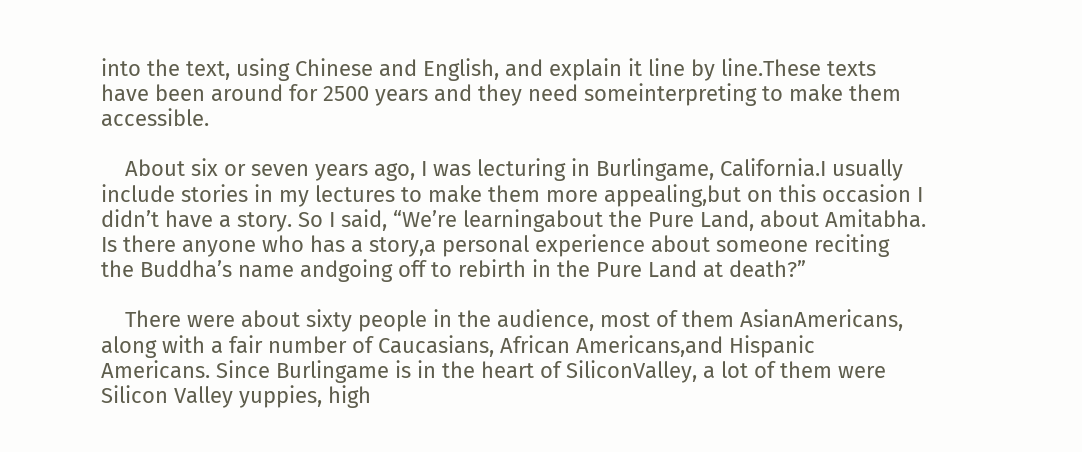into the text, using Chinese and English, and explain it line by line.These texts have been around for 2500 years and they need someinterpreting to make them accessible.

    About six or seven years ago, I was lecturing in Burlingame, California.I usually include stories in my lectures to make them more appealing,but on this occasion I didn’t have a story. So I said, “We’re learningabout the Pure Land, about Amitabha. Is there anyone who has a story,a personal experience about someone reciting the Buddha’s name andgoing off to rebirth in the Pure Land at death?”

    There were about sixty people in the audience, most of them AsianAmericans, along with a fair number of Caucasians, African Americans,and Hispanic Americans. Since Burlingame is in the heart of SiliconValley, a lot of them were Silicon Valley yuppies, high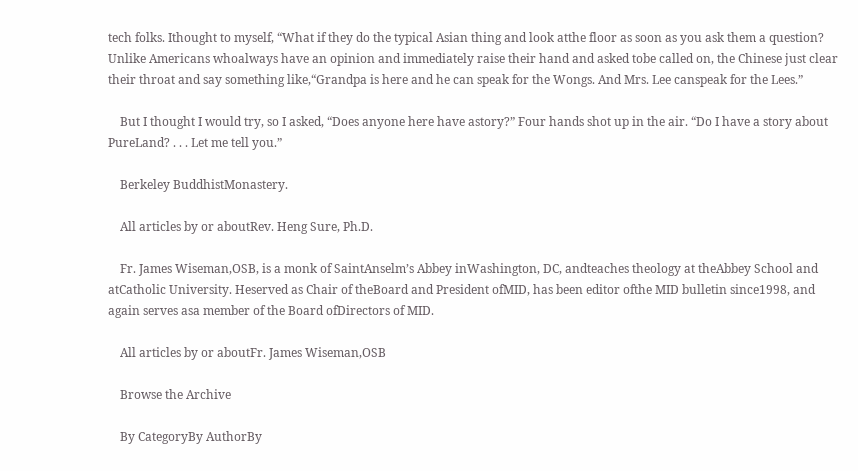tech folks. Ithought to myself, “What if they do the typical Asian thing and look atthe floor as soon as you ask them a question? Unlike Americans whoalways have an opinion and immediately raise their hand and asked tobe called on, the Chinese just clear their throat and say something like,“Grandpa is here and he can speak for the Wongs. And Mrs. Lee canspeak for the Lees.”

    But I thought I would try, so I asked, “Does anyone here have astory?” Four hands shot up in the air. “Do I have a story about PureLand? . . . Let me tell you.”

    Berkeley BuddhistMonastery.

    All articles by or aboutRev. Heng Sure, Ph.D.

    Fr. James Wiseman,OSB, is a monk of SaintAnselm’s Abbey inWashington, DC, andteaches theology at theAbbey School and atCatholic University. Heserved as Chair of theBoard and President ofMID, has been editor ofthe MID bulletin since1998, and again serves asa member of the Board ofDirectors of MID.

    All articles by or aboutFr. James Wiseman,OSB

    Browse the Archive

    By CategoryBy AuthorBy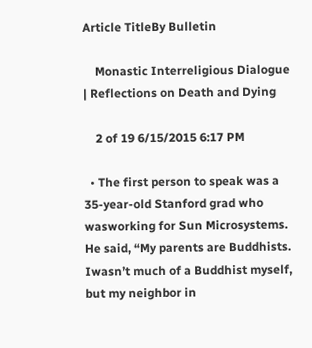Article TitleBy Bulletin

    Monastic Interreligious Dialogue | Reflections on Death and Dying

    2 of 19 6/15/2015 6:17 PM

  • The first person to speak was a 35-year-old Stanford grad who wasworking for Sun Microsystems. He said, “My parents are Buddhists. Iwasn’t much of a Buddhist myself, but my neighbor in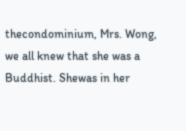thecondominium, Mrs. Wong, we all knew that she was a Buddhist. Shewas in her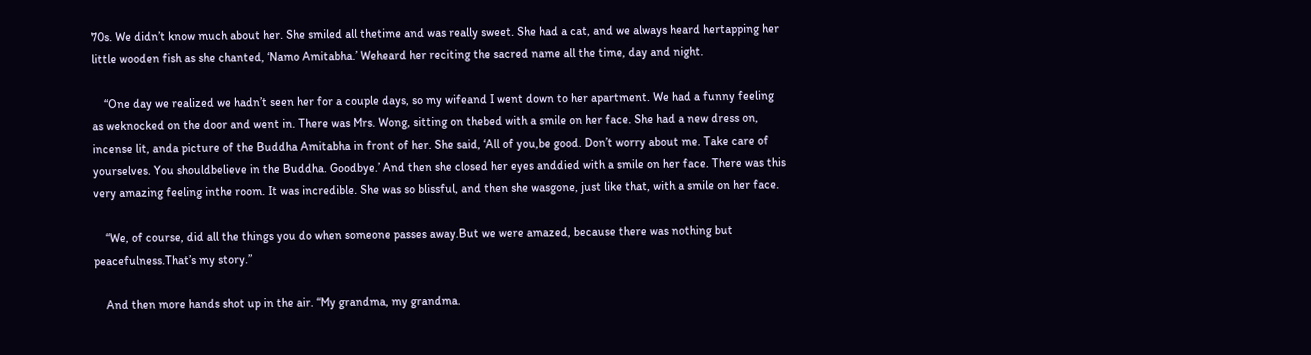70s. We didn’t know much about her. She smiled all thetime and was really sweet. She had a cat, and we always heard hertapping her little wooden fish as she chanted, ‘Namo Amitabha.’ Weheard her reciting the sacred name all the time, day and night.

    “One day we realized we hadn’t seen her for a couple days, so my wifeand I went down to her apartment. We had a funny feeling as weknocked on the door and went in. There was Mrs. Wong, sitting on thebed with a smile on her face. She had a new dress on, incense lit, anda picture of the Buddha Amitabha in front of her. She said, ‘All of you,be good. Don’t worry about me. Take care of yourselves. You shouldbelieve in the Buddha. Goodbye.’ And then she closed her eyes anddied with a smile on her face. There was this very amazing feeling inthe room. It was incredible. She was so blissful, and then she wasgone, just like that, with a smile on her face.

    “We, of course, did all the things you do when someone passes away.But we were amazed, because there was nothing but peacefulness.That’s my story.”

    And then more hands shot up in the air. “My grandma, my grandma.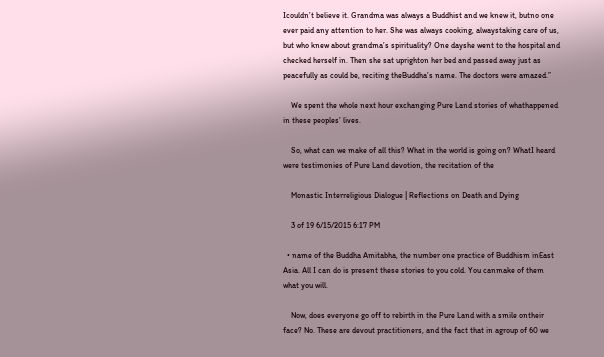Icouldn’t believe it. Grandma was always a Buddhist and we knew it, butno one ever paid any attention to her. She was always cooking, alwaystaking care of us, but who knew about grandma’s spirituality? One dayshe went to the hospital and checked herself in. Then she sat uprighton her bed and passed away just as peacefully as could be, reciting theBuddha’s name. The doctors were amazed.”

    We spent the whole next hour exchanging Pure Land stories of whathappened in these peoples’ lives.

    So, what can we make of all this? What in the world is going on? WhatI heard were testimonies of Pure Land devotion, the recitation of the

    Monastic Interreligious Dialogue | Reflections on Death and Dying

    3 of 19 6/15/2015 6:17 PM

  • name of the Buddha Amitabha, the number one practice of Buddhism inEast Asia. All I can do is present these stories to you cold. You canmake of them what you will.

    Now, does everyone go off to rebirth in the Pure Land with a smile ontheir face? No. These are devout practitioners, and the fact that in agroup of 60 we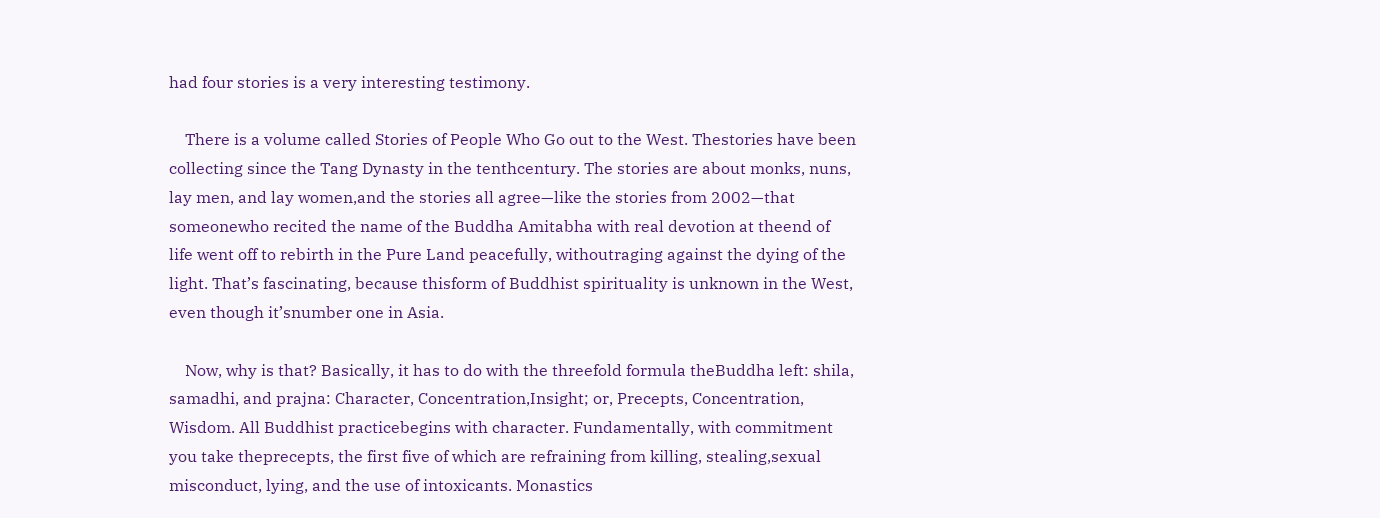had four stories is a very interesting testimony.

    There is a volume called Stories of People Who Go out to the West. Thestories have been collecting since the Tang Dynasty in the tenthcentury. The stories are about monks, nuns, lay men, and lay women,and the stories all agree—like the stories from 2002—that someonewho recited the name of the Buddha Amitabha with real devotion at theend of life went off to rebirth in the Pure Land peacefully, withoutraging against the dying of the light. That’s fascinating, because thisform of Buddhist spirituality is unknown in the West, even though it’snumber one in Asia.

    Now, why is that? Basically, it has to do with the threefold formula theBuddha left: shila, samadhi, and prajna: Character, Concentration,Insight; or, Precepts, Concentration, Wisdom. All Buddhist practicebegins with character. Fundamentally, with commitment you take theprecepts, the first five of which are refraining from killing, stealing,sexual misconduct, lying, and the use of intoxicants. Monastics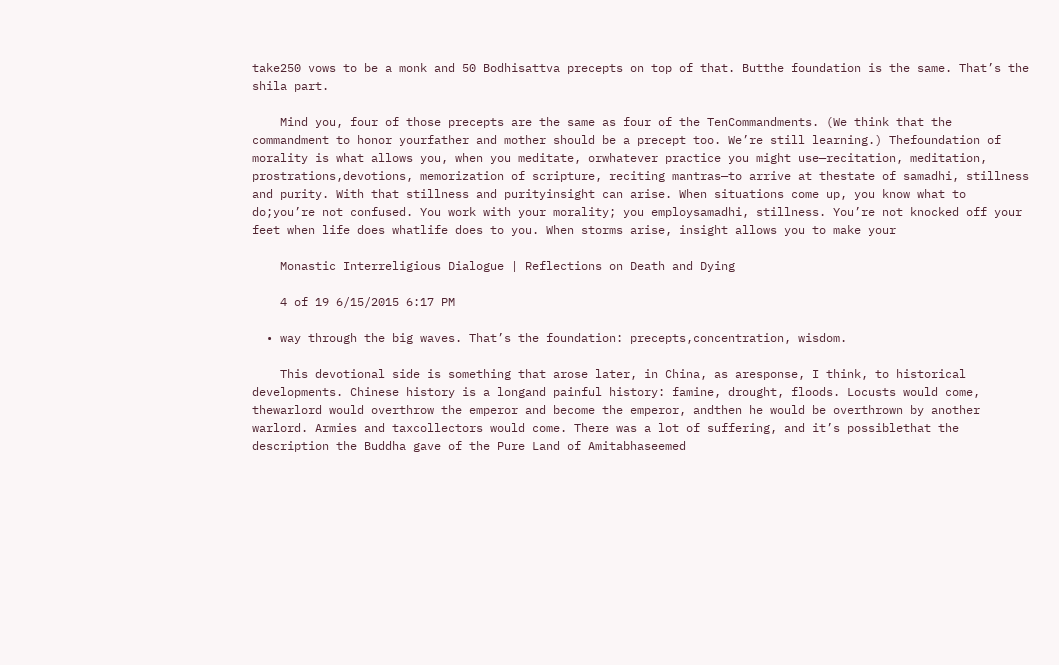take250 vows to be a monk and 50 Bodhisattva precepts on top of that. Butthe foundation is the same. That’s the shila part.

    Mind you, four of those precepts are the same as four of the TenCommandments. (We think that the commandment to honor yourfather and mother should be a precept too. We’re still learning.) Thefoundation of morality is what allows you, when you meditate, orwhatever practice you might use—recitation, meditation, prostrations,devotions, memorization of scripture, reciting mantras—to arrive at thestate of samadhi, stillness and purity. With that stillness and purityinsight can arise. When situations come up, you know what to do;you’re not confused. You work with your morality; you employsamadhi, stillness. You’re not knocked off your feet when life does whatlife does to you. When storms arise, insight allows you to make your

    Monastic Interreligious Dialogue | Reflections on Death and Dying

    4 of 19 6/15/2015 6:17 PM

  • way through the big waves. That’s the foundation: precepts,concentration, wisdom.

    This devotional side is something that arose later, in China, as aresponse, I think, to historical developments. Chinese history is a longand painful history: famine, drought, floods. Locusts would come, thewarlord would overthrow the emperor and become the emperor, andthen he would be overthrown by another warlord. Armies and taxcollectors would come. There was a lot of suffering, and it’s possiblethat the description the Buddha gave of the Pure Land of Amitabhaseemed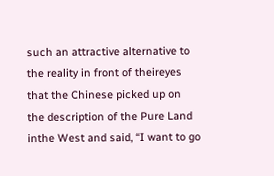such an attractive alternative to the reality in front of theireyes that the Chinese picked up on the description of the Pure Land inthe West and said, “I want to go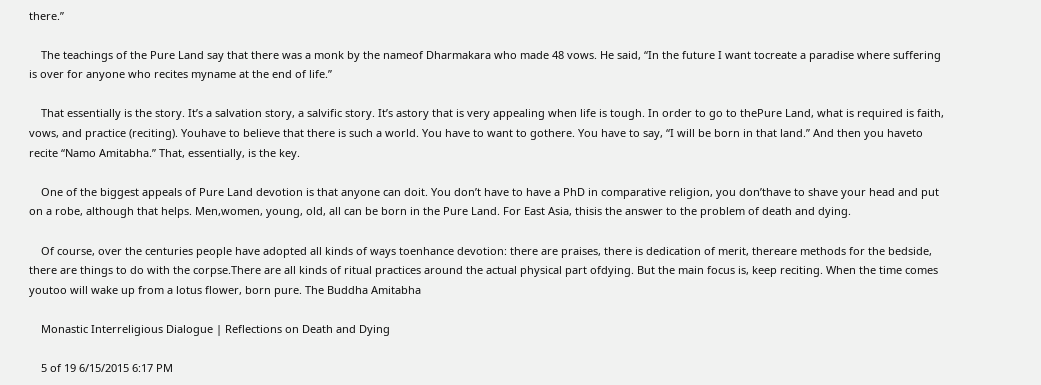there.”

    The teachings of the Pure Land say that there was a monk by the nameof Dharmakara who made 48 vows. He said, “In the future I want tocreate a paradise where suffering is over for anyone who recites myname at the end of life.”

    That essentially is the story. It’s a salvation story, a salvific story. It’s astory that is very appealing when life is tough. In order to go to thePure Land, what is required is faith, vows, and practice (reciting). Youhave to believe that there is such a world. You have to want to gothere. You have to say, “I will be born in that land.” And then you haveto recite “Namo Amitabha.” That, essentially, is the key.

    One of the biggest appeals of Pure Land devotion is that anyone can doit. You don’t have to have a PhD in comparative religion, you don’thave to shave your head and put on a robe, although that helps. Men,women, young, old, all can be born in the Pure Land. For East Asia, thisis the answer to the problem of death and dying.

    Of course, over the centuries people have adopted all kinds of ways toenhance devotion: there are praises, there is dedication of merit, thereare methods for the bedside, there are things to do with the corpse.There are all kinds of ritual practices around the actual physical part ofdying. But the main focus is, keep reciting. When the time comes youtoo will wake up from a lotus flower, born pure. The Buddha Amitabha

    Monastic Interreligious Dialogue | Reflections on Death and Dying

    5 of 19 6/15/2015 6:17 PM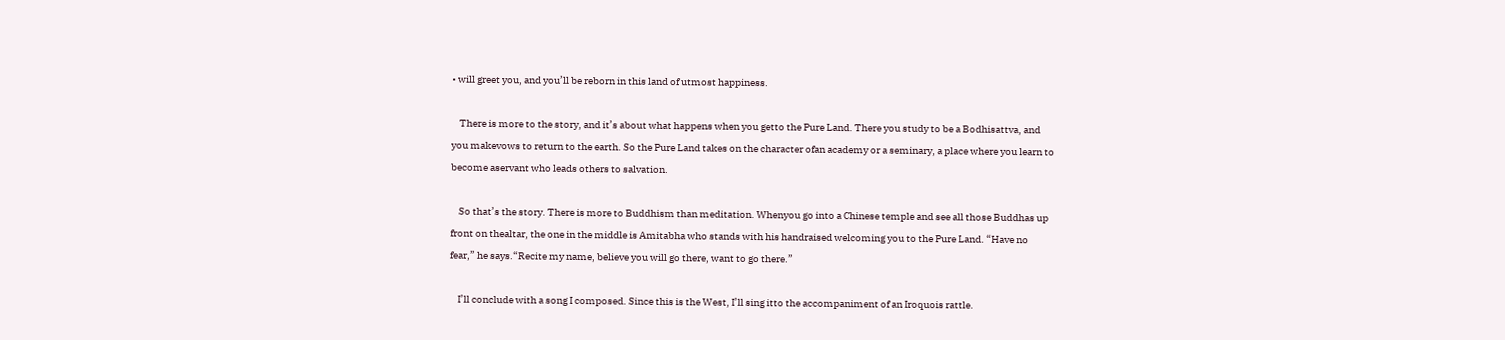• will greet you, and you’ll be reborn in this land of utmost happiness.

    There is more to the story, and it’s about what happens when you getto the Pure Land. There you study to be a Bodhisattva, and you makevows to return to the earth. So the Pure Land takes on the character ofan academy or a seminary, a place where you learn to become aservant who leads others to salvation.

    So that’s the story. There is more to Buddhism than meditation. Whenyou go into a Chinese temple and see all those Buddhas up front on thealtar, the one in the middle is Amitabha who stands with his handraised welcoming you to the Pure Land. “Have no fear,” he says.“Recite my name, believe you will go there, want to go there.”

    I’ll conclude with a song I composed. Since this is the West, I’ll sing itto the accompaniment of an Iroquois rattle.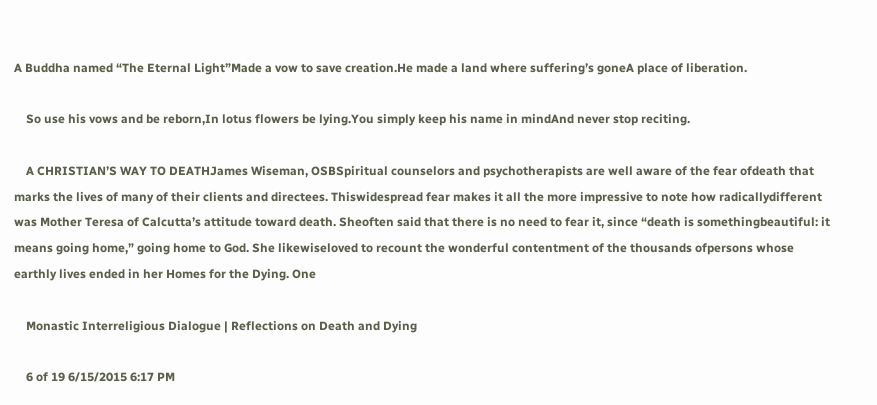A Buddha named “The Eternal Light”Made a vow to save creation.He made a land where suffering’s goneA place of liberation.

    So use his vows and be reborn,In lotus flowers be lying.You simply keep his name in mindAnd never stop reciting.

    A CHRISTIAN’S WAY TO DEATHJames Wiseman, OSBSpiritual counselors and psychotherapists are well aware of the fear ofdeath that marks the lives of many of their clients and directees. Thiswidespread fear makes it all the more impressive to note how radicallydifferent was Mother Teresa of Calcutta’s attitude toward death. Sheoften said that there is no need to fear it, since “death is somethingbeautiful: it means going home,” going home to God. She likewiseloved to recount the wonderful contentment of the thousands ofpersons whose earthly lives ended in her Homes for the Dying. One

    Monastic Interreligious Dialogue | Reflections on Death and Dying

    6 of 19 6/15/2015 6:17 PM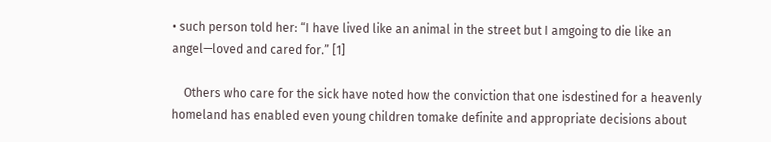• such person told her: “I have lived like an animal in the street but I amgoing to die like an angel—loved and cared for.” [1]

    Others who care for the sick have noted how the conviction that one isdestined for a heavenly homeland has enabled even young children tomake definite and appropriate decisions about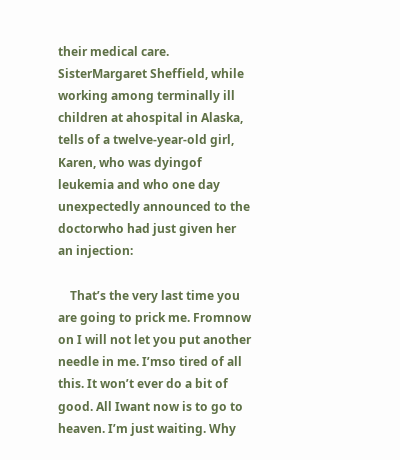their medical care. SisterMargaret Sheffield, while working among terminally ill children at ahospital in Alaska, tells of a twelve-year-old girl, Karen, who was dyingof leukemia and who one day unexpectedly announced to the doctorwho had just given her an injection:

    That’s the very last time you are going to prick me. Fromnow on I will not let you put another needle in me. I’mso tired of all this. It won’t ever do a bit of good. All Iwant now is to go to heaven. I’m just waiting. Why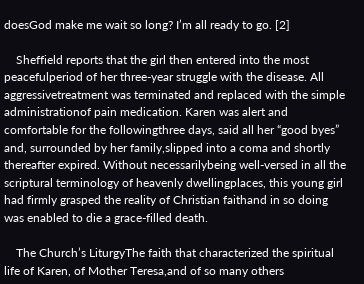doesGod make me wait so long? I’m all ready to go. [2]

    Sheffield reports that the girl then entered into the most peacefulperiod of her three-year struggle with the disease. All aggressivetreatment was terminated and replaced with the simple administrationof pain medication. Karen was alert and comfortable for the followingthree days, said all her “good byes” and, surrounded by her family,slipped into a coma and shortly thereafter expired. Without necessarilybeing well-versed in all the scriptural terminology of heavenly dwellingplaces, this young girl had firmly grasped the reality of Christian faithand in so doing was enabled to die a grace-filled death.

    The Church’s LiturgyThe faith that characterized the spiritual life of Karen, of Mother Teresa,and of so many others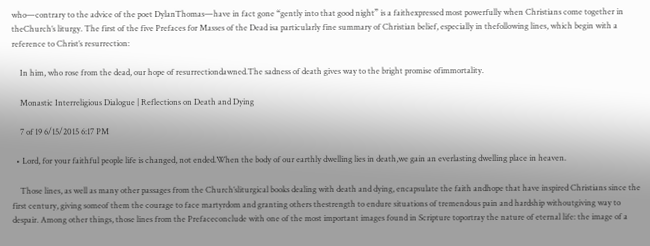who—contrary to the advice of the poet DylanThomas—have in fact gone “gently into that good night” is a faithexpressed most powerfully when Christians come together in theChurch’s liturgy. The first of the five Prefaces for Masses of the Dead isa particularly fine summary of Christian belief, especially in thefollowing lines, which begin with a reference to Christ’s resurrection:

    In him, who rose from the dead, our hope of resurrectiondawned.The sadness of death gives way to the bright promise ofimmortality.

    Monastic Interreligious Dialogue | Reflections on Death and Dying

    7 of 19 6/15/2015 6:17 PM

  • Lord, for your faithful people life is changed, not ended.When the body of our earthly dwelling lies in death,we gain an everlasting dwelling place in heaven.

    Those lines, as well as many other passages from the Church’sliturgical books dealing with death and dying, encapsulate the faith andhope that have inspired Christians since the first century, giving someof them the courage to face martyrdom and granting others thestrength to endure situations of tremendous pain and hardship withoutgiving way to despair. Among other things, those lines from the Prefaceconclude with one of the most important images found in Scripture toportray the nature of eternal life: the image of a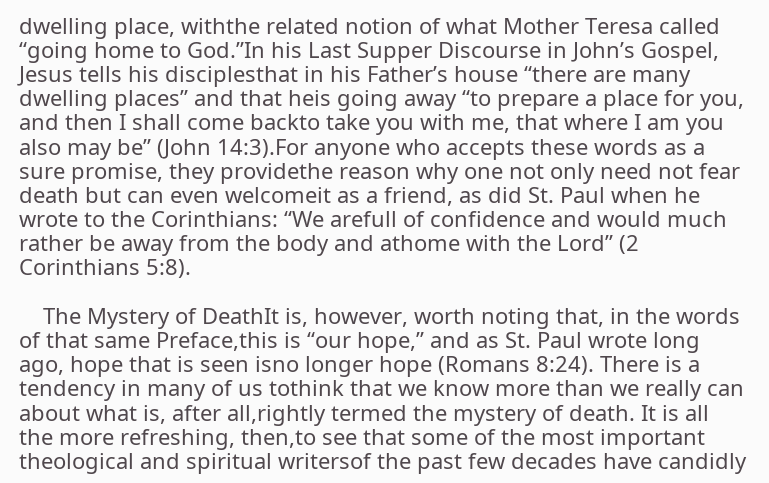dwelling place, withthe related notion of what Mother Teresa called “going home to God.”In his Last Supper Discourse in John’s Gospel, Jesus tells his disciplesthat in his Father’s house “there are many dwelling places” and that heis going away “to prepare a place for you, and then I shall come backto take you with me, that where I am you also may be” (John 14:3).For anyone who accepts these words as a sure promise, they providethe reason why one not only need not fear death but can even welcomeit as a friend, as did St. Paul when he wrote to the Corinthians: “We arefull of confidence and would much rather be away from the body and athome with the Lord” (2 Corinthians 5:8).

    The Mystery of DeathIt is, however, worth noting that, in the words of that same Preface,this is “our hope,” and as St. Paul wrote long ago, hope that is seen isno longer hope (Romans 8:24). There is a tendency in many of us tothink that we know more than we really can about what is, after all,rightly termed the mystery of death. It is all the more refreshing, then,to see that some of the most important theological and spiritual writersof the past few decades have candidly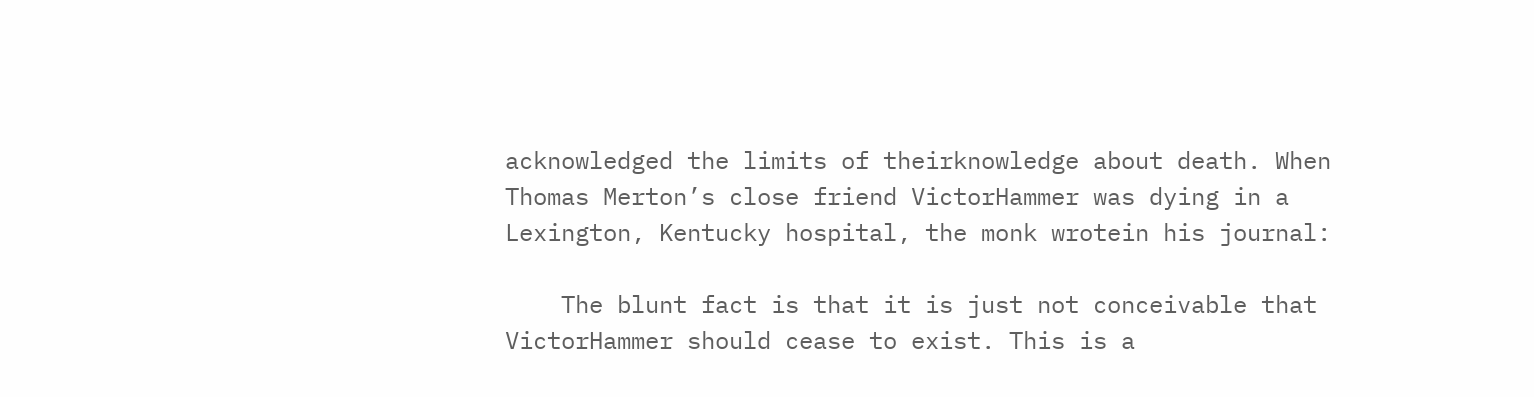acknowledged the limits of theirknowledge about death. When Thomas Merton’s close friend VictorHammer was dying in a Lexington, Kentucky hospital, the monk wrotein his journal:

    The blunt fact is that it is just not conceivable that VictorHammer should cease to exist. This is a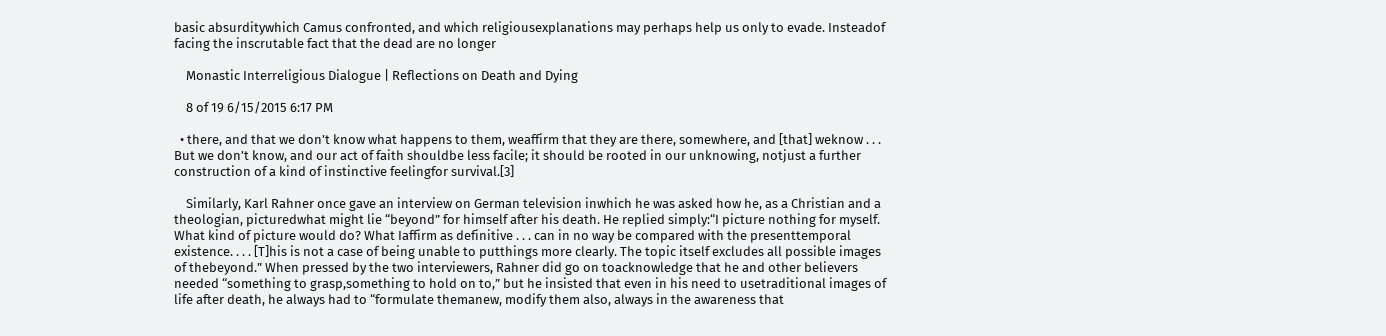basic absurditywhich Camus confronted, and which religiousexplanations may perhaps help us only to evade. Insteadof facing the inscrutable fact that the dead are no longer

    Monastic Interreligious Dialogue | Reflections on Death and Dying

    8 of 19 6/15/2015 6:17 PM

  • there, and that we don’t know what happens to them, weaffirm that they are there, somewhere, and [that] weknow . . . But we don’t know, and our act of faith shouldbe less facile; it should be rooted in our unknowing, notjust a further construction of a kind of instinctive feelingfor survival.[3]

    Similarly, Karl Rahner once gave an interview on German television inwhich he was asked how he, as a Christian and a theologian, picturedwhat might lie “beyond” for himself after his death. He replied simply:“I picture nothing for myself. What kind of picture would do? What Iaffirm as definitive . . . can in no way be compared with the presenttemporal existence. . . . [T]his is not a case of being unable to putthings more clearly. The topic itself excludes all possible images of thebeyond.” When pressed by the two interviewers, Rahner did go on toacknowledge that he and other believers needed “something to grasp,something to hold on to,” but he insisted that even in his need to usetraditional images of life after death, he always had to “formulate themanew, modify them also, always in the awareness that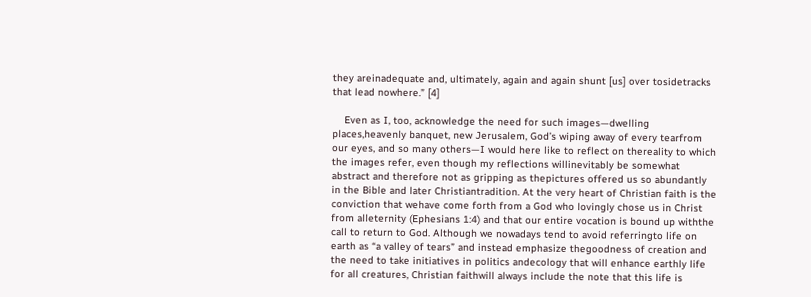they areinadequate and, ultimately, again and again shunt [us] over tosidetracks that lead nowhere.” [4]

    Even as I, too, acknowledge the need for such images—dwelling places,heavenly banquet, new Jerusalem, God’s wiping away of every tearfrom our eyes, and so many others—I would here like to reflect on thereality to which the images refer, even though my reflections willinevitably be somewhat abstract and therefore not as gripping as thepictures offered us so abundantly in the Bible and later Christiantradition. At the very heart of Christian faith is the conviction that wehave come forth from a God who lovingly chose us in Christ from alleternity (Ephesians 1:4) and that our entire vocation is bound up withthe call to return to God. Although we nowadays tend to avoid referringto life on earth as “a valley of tears” and instead emphasize thegoodness of creation and the need to take initiatives in politics andecology that will enhance earthly life for all creatures, Christian faithwill always include the note that this life is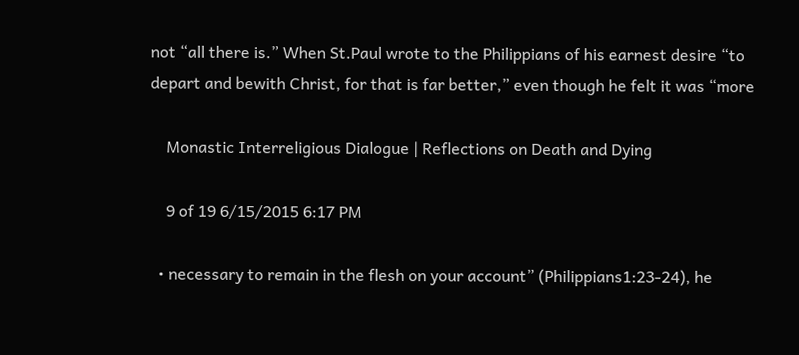not “all there is.” When St.Paul wrote to the Philippians of his earnest desire “to depart and bewith Christ, for that is far better,” even though he felt it was “more

    Monastic Interreligious Dialogue | Reflections on Death and Dying

    9 of 19 6/15/2015 6:17 PM

  • necessary to remain in the flesh on your account” (Philippians1:23-24), he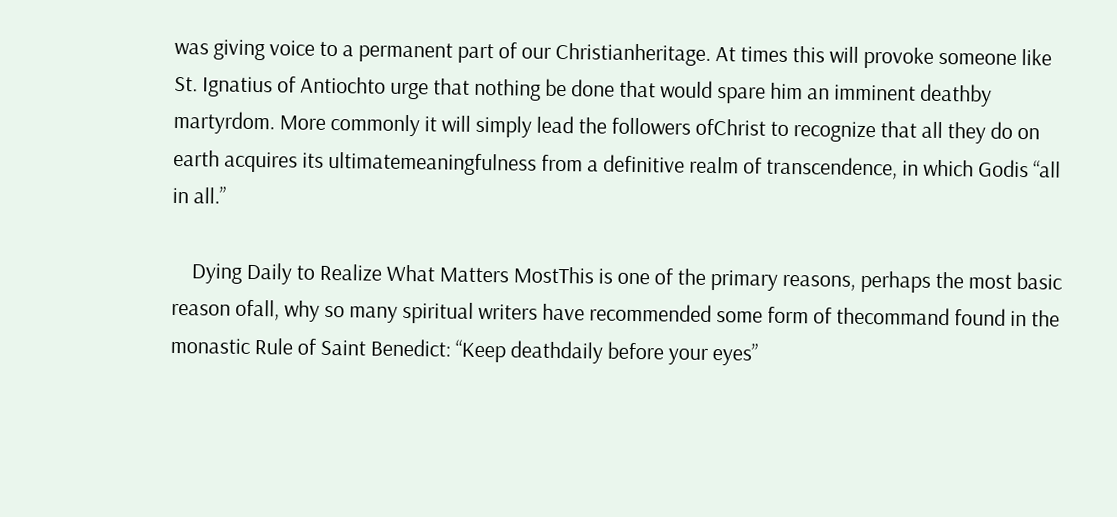was giving voice to a permanent part of our Christianheritage. At times this will provoke someone like St. Ignatius of Antiochto urge that nothing be done that would spare him an imminent deathby martyrdom. More commonly it will simply lead the followers ofChrist to recognize that all they do on earth acquires its ultimatemeaningfulness from a definitive realm of transcendence, in which Godis “all in all.”

    Dying Daily to Realize What Matters MostThis is one of the primary reasons, perhaps the most basic reason ofall, why so many spiritual writers have recommended some form of thecommand found in the monastic Rule of Saint Benedict: “Keep deathdaily before your eyes”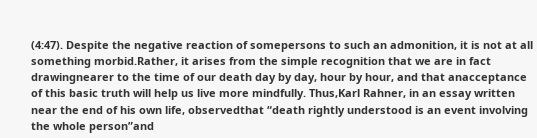(4:47). Despite the negative reaction of somepersons to such an admonition, it is not at all something morbid.Rather, it arises from the simple recognition that we are in fact drawingnearer to the time of our death day by day, hour by hour, and that anacceptance of this basic truth will help us live more mindfully. Thus,Karl Rahner, in an essay written near the end of his own life, observedthat “death rightly understood is an event involving the whole person”and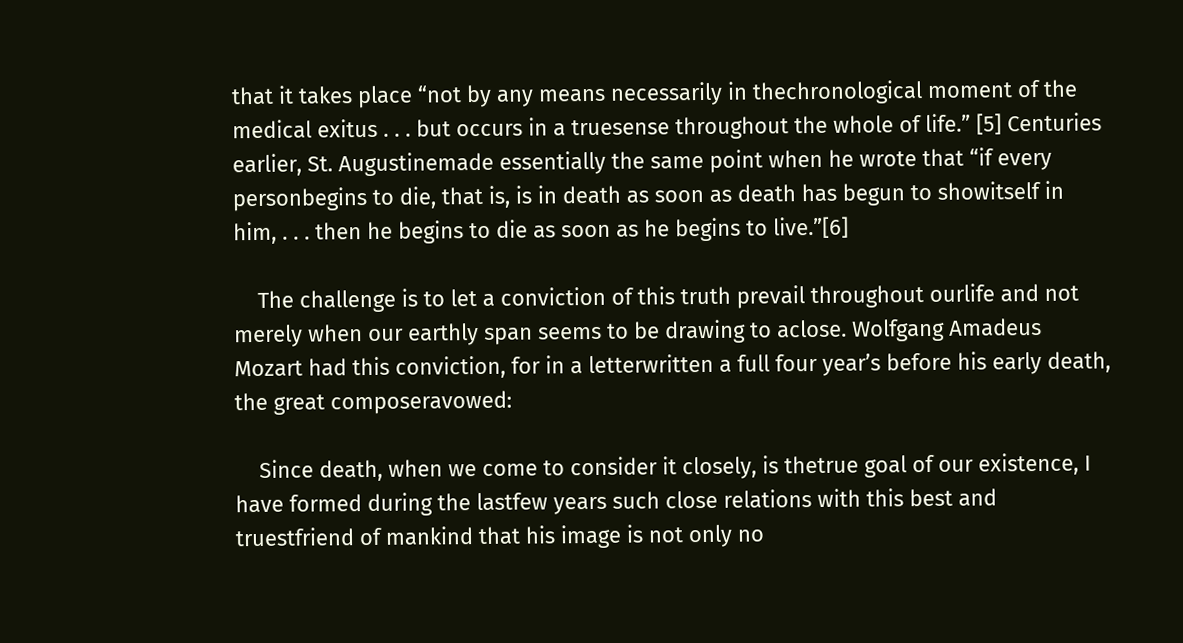that it takes place “not by any means necessarily in thechronological moment of the medical exitus . . . but occurs in a truesense throughout the whole of life.” [5] Centuries earlier, St. Augustinemade essentially the same point when he wrote that “if every personbegins to die, that is, is in death as soon as death has begun to showitself in him, . . . then he begins to die as soon as he begins to live.”[6]

    The challenge is to let a conviction of this truth prevail throughout ourlife and not merely when our earthly span seems to be drawing to aclose. Wolfgang Amadeus Mozart had this conviction, for in a letterwritten a full four year’s before his early death, the great composeravowed:

    Since death, when we come to consider it closely, is thetrue goal of our existence, I have formed during the lastfew years such close relations with this best and truestfriend of mankind that his image is not only no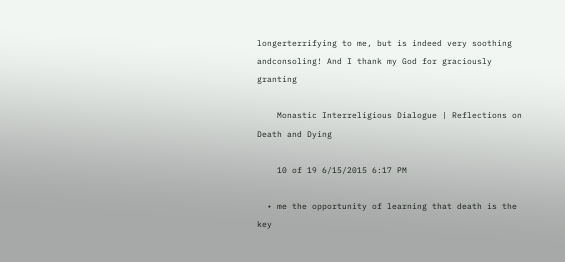longerterrifying to me, but is indeed very soothing andconsoling! And I thank my God for graciously granting

    Monastic Interreligious Dialogue | Reflections on Death and Dying

    10 of 19 6/15/2015 6:17 PM

  • me the opportunity of learning that death is the key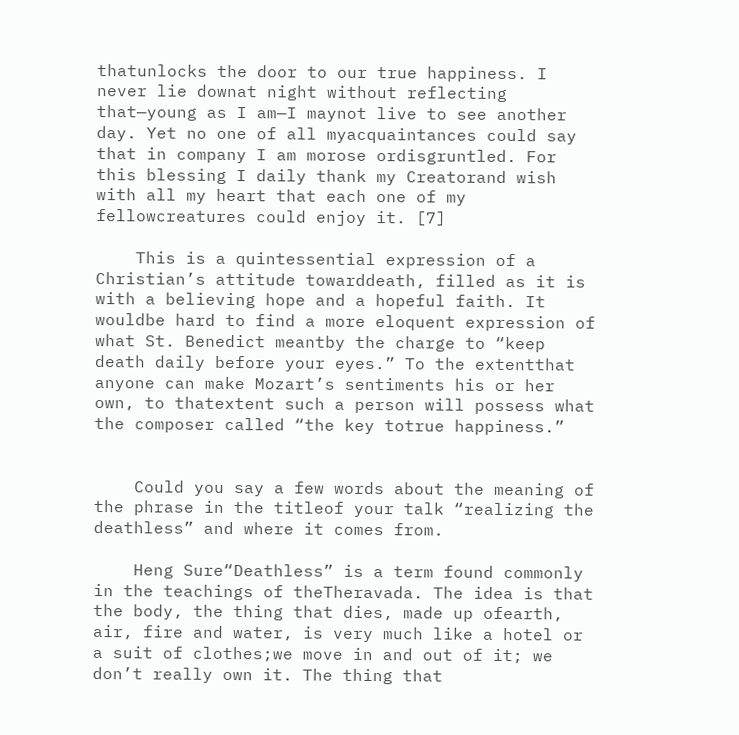thatunlocks the door to our true happiness. I never lie downat night without reflecting that—young as I am—I maynot live to see another day. Yet no one of all myacquaintances could say that in company I am morose ordisgruntled. For this blessing I daily thank my Creatorand wish with all my heart that each one of my fellowcreatures could enjoy it. [7]

    This is a quintessential expression of a Christian’s attitude towarddeath, filled as it is with a believing hope and a hopeful faith. It wouldbe hard to find a more eloquent expression of what St. Benedict meantby the charge to “keep death daily before your eyes.” To the extentthat anyone can make Mozart’s sentiments his or her own, to thatextent such a person will possess what the composer called “the key totrue happiness.”


    Could you say a few words about the meaning of the phrase in the titleof your talk “realizing the deathless” and where it comes from.

    Heng Sure“Deathless” is a term found commonly in the teachings of theTheravada. The idea is that the body, the thing that dies, made up ofearth, air, fire and water, is very much like a hotel or a suit of clothes;we move in and out of it; we don’t really own it. The thing that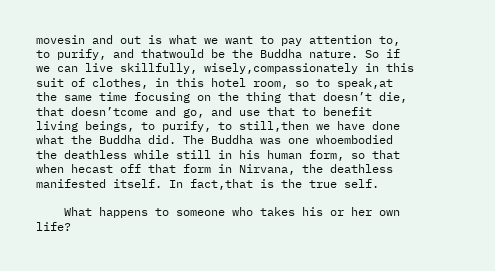movesin and out is what we want to pay attention to, to purify, and thatwould be the Buddha nature. So if we can live skillfully, wisely,compassionately in this suit of clothes, in this hotel room, so to speak,at the same time focusing on the thing that doesn’t die, that doesn’tcome and go, and use that to benefit living beings, to purify, to still,then we have done what the Buddha did. The Buddha was one whoembodied the deathless while still in his human form, so that when hecast off that form in Nirvana, the deathless manifested itself. In fact,that is the true self.

    What happens to someone who takes his or her own life?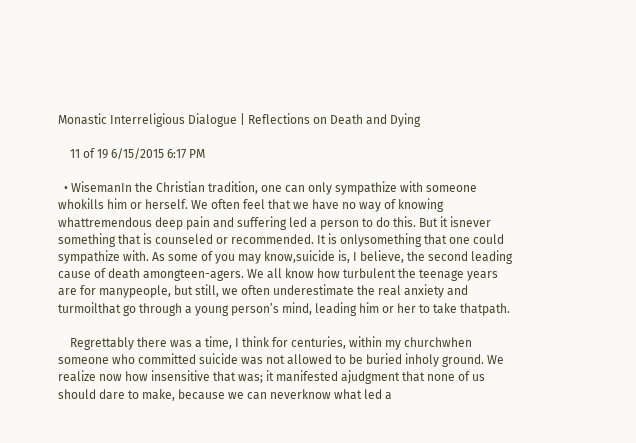Monastic Interreligious Dialogue | Reflections on Death and Dying

    11 of 19 6/15/2015 6:17 PM

  • WisemanIn the Christian tradition, one can only sympathize with someone whokills him or herself. We often feel that we have no way of knowing whattremendous deep pain and suffering led a person to do this. But it isnever something that is counseled or recommended. It is onlysomething that one could sympathize with. As some of you may know,suicide is, I believe, the second leading cause of death amongteen-agers. We all know how turbulent the teenage years are for manypeople, but still, we often underestimate the real anxiety and turmoilthat go through a young person’s mind, leading him or her to take thatpath.

    Regrettably there was a time, I think for centuries, within my churchwhen someone who committed suicide was not allowed to be buried inholy ground. We realize now how insensitive that was; it manifested ajudgment that none of us should dare to make, because we can neverknow what led a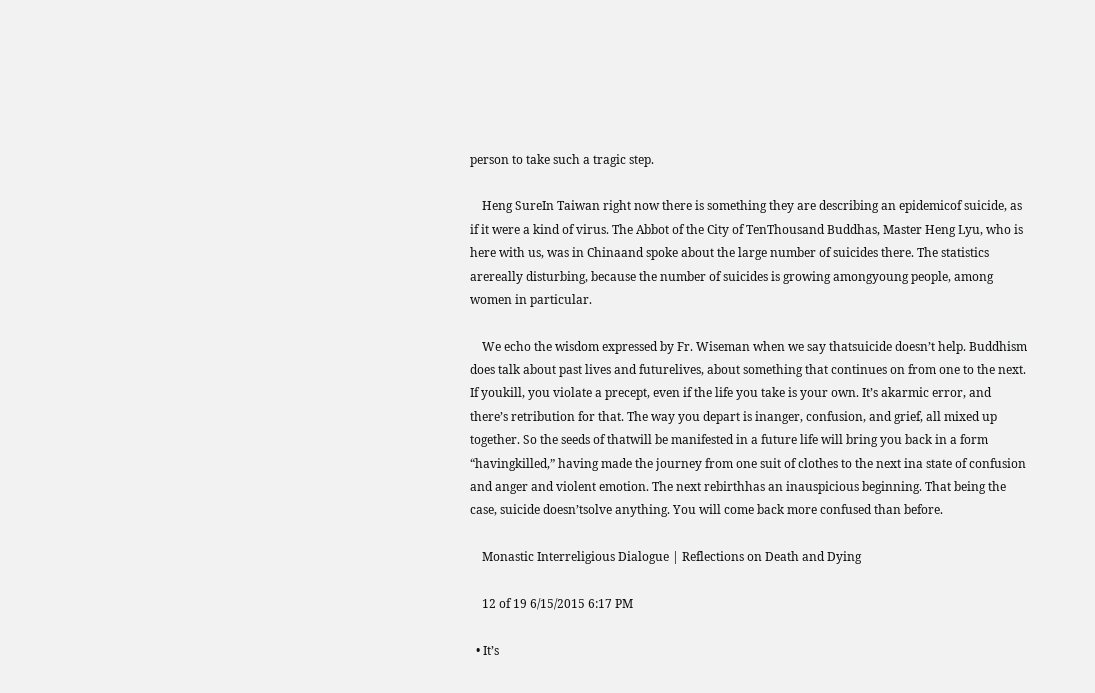person to take such a tragic step.

    Heng SureIn Taiwan right now there is something they are describing an epidemicof suicide, as if it were a kind of virus. The Abbot of the City of TenThousand Buddhas, Master Heng Lyu, who is here with us, was in Chinaand spoke about the large number of suicides there. The statistics arereally disturbing, because the number of suicides is growing amongyoung people, among women in particular.

    We echo the wisdom expressed by Fr. Wiseman when we say thatsuicide doesn’t help. Buddhism does talk about past lives and futurelives, about something that continues on from one to the next. If youkill, you violate a precept, even if the life you take is your own. It’s akarmic error, and there’s retribution for that. The way you depart is inanger, confusion, and grief, all mixed up together. So the seeds of thatwill be manifested in a future life will bring you back in a form “havingkilled,” having made the journey from one suit of clothes to the next ina state of confusion and anger and violent emotion. The next rebirthhas an inauspicious beginning. That being the case, suicide doesn’tsolve anything. You will come back more confused than before.

    Monastic Interreligious Dialogue | Reflections on Death and Dying

    12 of 19 6/15/2015 6:17 PM

  • It’s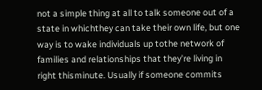not a simple thing at all to talk someone out of a state in whichthey can take their own life, but one way is to wake individuals up tothe network of families and relationships that they’re living in right thisminute. Usually if someone commits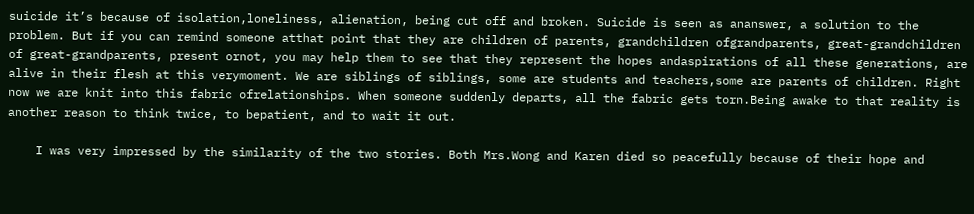suicide it’s because of isolation,loneliness, alienation, being cut off and broken. Suicide is seen as ananswer, a solution to the problem. But if you can remind someone atthat point that they are children of parents, grandchildren ofgrandparents, great-grandchildren of great-grandparents, present ornot, you may help them to see that they represent the hopes andaspirations of all these generations, are alive in their flesh at this verymoment. We are siblings of siblings, some are students and teachers,some are parents of children. Right now we are knit into this fabric ofrelationships. When someone suddenly departs, all the fabric gets torn.Being awake to that reality is another reason to think twice, to bepatient, and to wait it out.

    I was very impressed by the similarity of the two stories. Both Mrs.Wong and Karen died so peacefully because of their hope and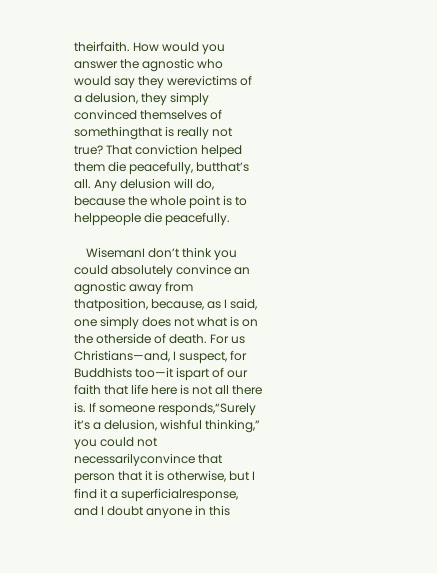theirfaith. How would you answer the agnostic who would say they werevictims of a delusion, they simply convinced themselves of somethingthat is really not true? That conviction helped them die peacefully, butthat’s all. Any delusion will do, because the whole point is to helppeople die peacefully.

    WisemanI don’t think you could absolutely convince an agnostic away from thatposition, because, as I said, one simply does not what is on the otherside of death. For us Christians—and, I suspect, for Buddhists too—it ispart of our faith that life here is not all there is. If someone responds,“Surely it’s a delusion, wishful thinking,” you could not necessarilyconvince that person that it is otherwise, but I find it a superficialresponse, and I doubt anyone in this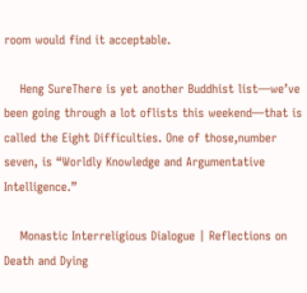room would find it acceptable.

    Heng SureThere is yet another Buddhist list—we’ve been going through a lot oflists this weekend—that is called the Eight Difficulties. One of those,number seven, is “Worldly Knowledge and Argumentative Intelligence.”

    Monastic Interreligious Dialogue | Reflections on Death and Dying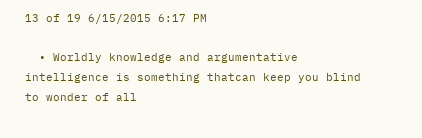13 of 19 6/15/2015 6:17 PM

  • Worldly knowledge and argumentative intelligence is something thatcan keep you blind to wonder of all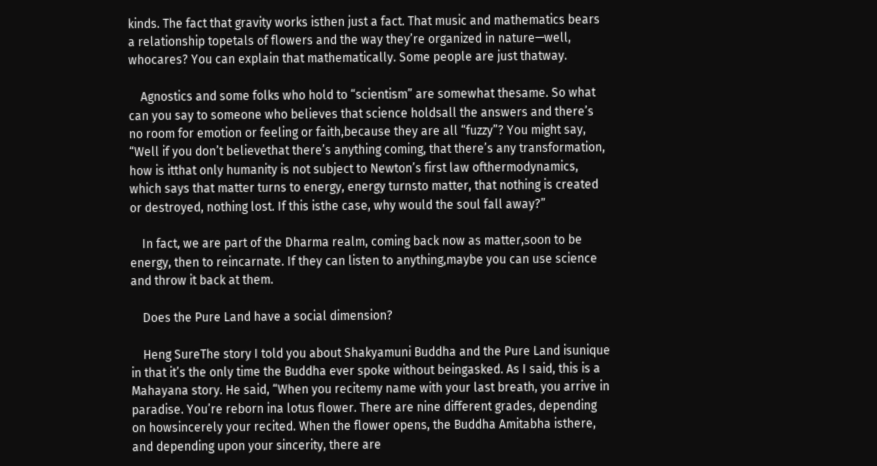kinds. The fact that gravity works isthen just a fact. That music and mathematics bears a relationship topetals of flowers and the way they’re organized in nature—well, whocares? You can explain that mathematically. Some people are just thatway.

    Agnostics and some folks who hold to “scientism” are somewhat thesame. So what can you say to someone who believes that science holdsall the answers and there’s no room for emotion or feeling or faith,because they are all “fuzzy”? You might say, “Well if you don’t believethat there’s anything coming, that there’s any transformation, how is itthat only humanity is not subject to Newton’s first law ofthermodynamics, which says that matter turns to energy, energy turnsto matter, that nothing is created or destroyed, nothing lost. If this isthe case, why would the soul fall away?”

    In fact, we are part of the Dharma realm, coming back now as matter,soon to be energy, then to reincarnate. If they can listen to anything,maybe you can use science and throw it back at them.

    Does the Pure Land have a social dimension?

    Heng SureThe story I told you about Shakyamuni Buddha and the Pure Land isunique in that it’s the only time the Buddha ever spoke without beingasked. As I said, this is a Mahayana story. He said, “When you recitemy name with your last breath, you arrive in paradise. You’re reborn ina lotus flower. There are nine different grades, depending on howsincerely your recited. When the flower opens, the Buddha Amitabha isthere, and depending upon your sincerity, there are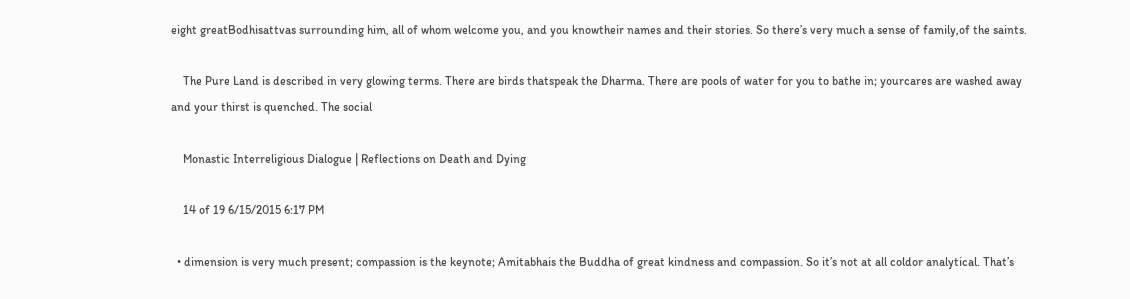eight greatBodhisattvas surrounding him, all of whom welcome you, and you knowtheir names and their stories. So there’s very much a sense of family,of the saints.

    The Pure Land is described in very glowing terms. There are birds thatspeak the Dharma. There are pools of water for you to bathe in; yourcares are washed away and your thirst is quenched. The social

    Monastic Interreligious Dialogue | Reflections on Death and Dying

    14 of 19 6/15/2015 6:17 PM

  • dimension is very much present; compassion is the keynote; Amitabhais the Buddha of great kindness and compassion. So it’s not at all coldor analytical. That’s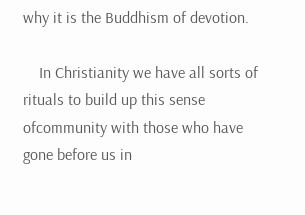why it is the Buddhism of devotion.

    In Christianity we have all sorts of rituals to build up this sense ofcommunity with those who have gone before us in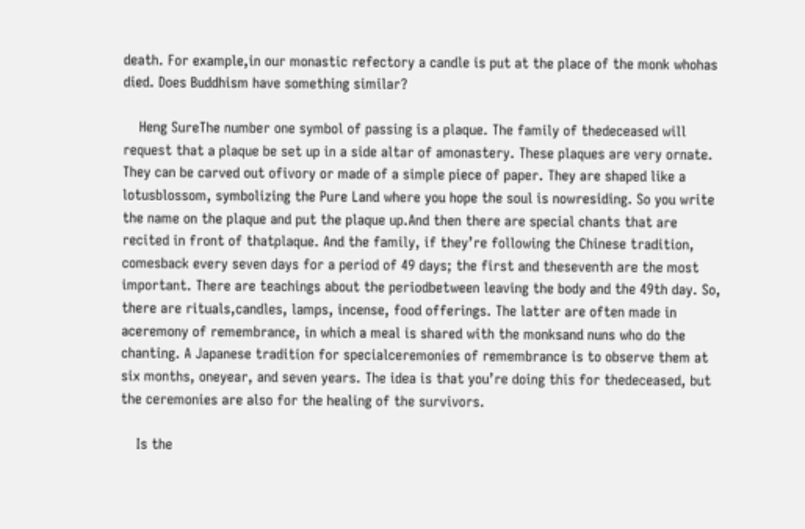death. For example,in our monastic refectory a candle is put at the place of the monk whohas died. Does Buddhism have something similar?

    Heng SureThe number one symbol of passing is a plaque. The family of thedeceased will request that a plaque be set up in a side altar of amonastery. These plaques are very ornate. They can be carved out ofivory or made of a simple piece of paper. They are shaped like a lotusblossom, symbolizing the Pure Land where you hope the soul is nowresiding. So you write the name on the plaque and put the plaque up.And then there are special chants that are recited in front of thatplaque. And the family, if they’re following the Chinese tradition, comesback every seven days for a period of 49 days; the first and theseventh are the most important. There are teachings about the periodbetween leaving the body and the 49th day. So, there are rituals,candles, lamps, incense, food offerings. The latter are often made in aceremony of remembrance, in which a meal is shared with the monksand nuns who do the chanting. A Japanese tradition for specialceremonies of remembrance is to observe them at six months, oneyear, and seven years. The idea is that you’re doing this for thedeceased, but the ceremonies are also for the healing of the survivors.

    Is the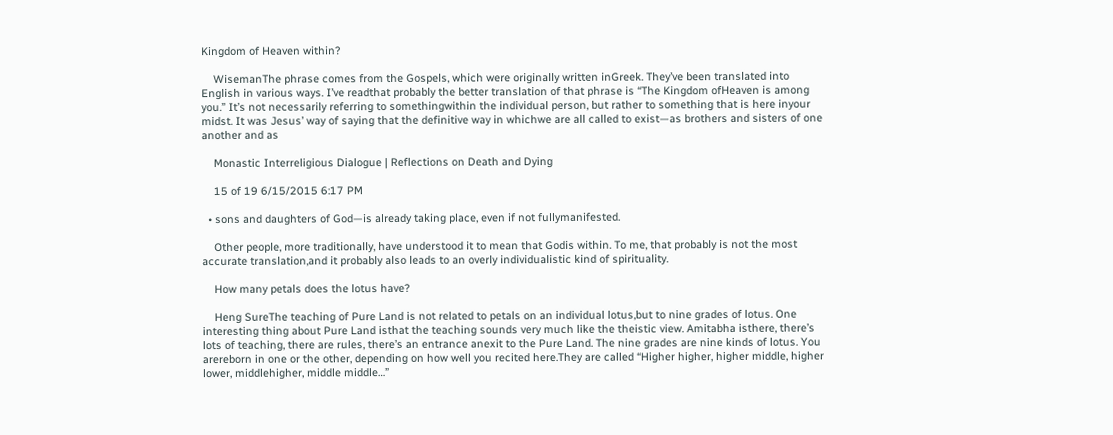Kingdom of Heaven within?

    WisemanThe phrase comes from the Gospels, which were originally written inGreek. They’ve been translated into English in various ways. I’ve readthat probably the better translation of that phrase is “The Kingdom ofHeaven is among you.” It’s not necessarily referring to somethingwithin the individual person, but rather to something that is here inyour midst. It was Jesus’ way of saying that the definitive way in whichwe are all called to exist—as brothers and sisters of one another and as

    Monastic Interreligious Dialogue | Reflections on Death and Dying

    15 of 19 6/15/2015 6:17 PM

  • sons and daughters of God—is already taking place, even if not fullymanifested.

    Other people, more traditionally, have understood it to mean that Godis within. To me, that probably is not the most accurate translation,and it probably also leads to an overly individualistic kind of spirituality.

    How many petals does the lotus have?

    Heng SureThe teaching of Pure Land is not related to petals on an individual lotus,but to nine grades of lotus. One interesting thing about Pure Land isthat the teaching sounds very much like the theistic view. Amitabha isthere, there’s lots of teaching, there are rules, there’s an entrance anexit to the Pure Land. The nine grades are nine kinds of lotus. You arereborn in one or the other, depending on how well you recited here.They are called “Higher higher, higher middle, higher lower, middlehigher, middle middle…”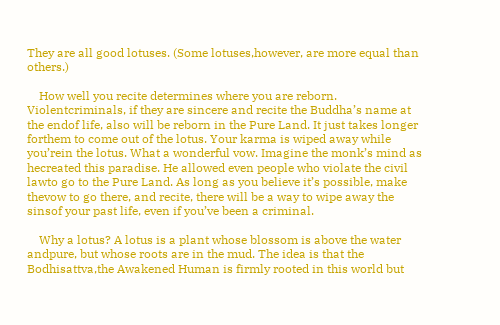They are all good lotuses. (Some lotuses,however, are more equal than others.)

    How well you recite determines where you are reborn. Violentcriminals, if they are sincere and recite the Buddha’s name at the endof life, also will be reborn in the Pure Land. It just takes longer forthem to come out of the lotus. Your karma is wiped away while you’rein the lotus. What a wonderful vow. Imagine the monk’s mind as hecreated this paradise. He allowed even people who violate the civil lawto go to the Pure Land. As long as you believe it’s possible, make thevow to go there, and recite, there will be a way to wipe away the sinsof your past life, even if you’ve been a criminal.

    Why a lotus? A lotus is a plant whose blossom is above the water andpure, but whose roots are in the mud. The idea is that the Bodhisattva,the Awakened Human is firmly rooted in this world but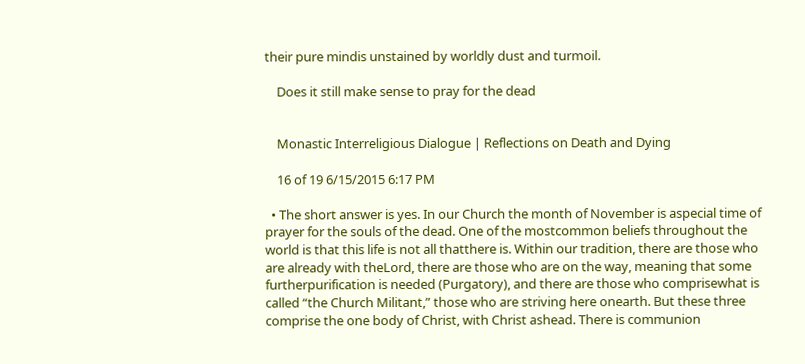their pure mindis unstained by worldly dust and turmoil.

    Does it still make sense to pray for the dead


    Monastic Interreligious Dialogue | Reflections on Death and Dying

    16 of 19 6/15/2015 6:17 PM

  • The short answer is yes. In our Church the month of November is aspecial time of prayer for the souls of the dead. One of the mostcommon beliefs throughout the world is that this life is not all thatthere is. Within our tradition, there are those who are already with theLord, there are those who are on the way, meaning that some furtherpurification is needed (Purgatory), and there are those who comprisewhat is called “the Church Militant,” those who are striving here onearth. But these three comprise the one body of Christ, with Christ ashead. There is communion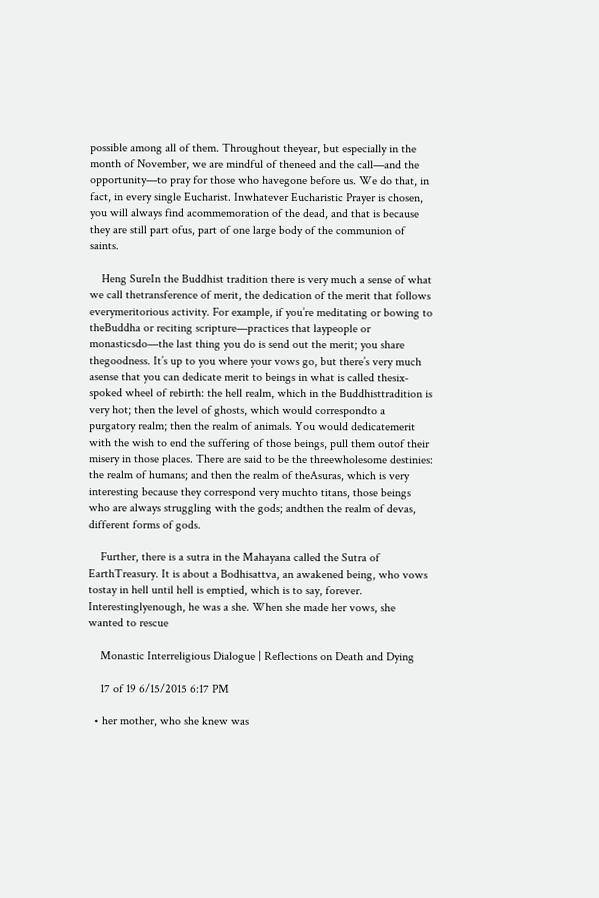possible among all of them. Throughout theyear, but especially in the month of November, we are mindful of theneed and the call—and the opportunity—to pray for those who havegone before us. We do that, in fact, in every single Eucharist. Inwhatever Eucharistic Prayer is chosen, you will always find acommemoration of the dead, and that is because they are still part ofus, part of one large body of the communion of saints.

    Heng SureIn the Buddhist tradition there is very much a sense of what we call thetransference of merit, the dedication of the merit that follows everymeritorious activity. For example, if you’re meditating or bowing to theBuddha or reciting scripture—practices that laypeople or monasticsdo—the last thing you do is send out the merit; you share thegoodness. It’s up to you where your vows go, but there’s very much asense that you can dedicate merit to beings in what is called thesix-spoked wheel of rebirth: the hell realm, which in the Buddhisttradition is very hot; then the level of ghosts, which would correspondto a purgatory realm; then the realm of animals. You would dedicatemerit with the wish to end the suffering of those beings, pull them outof their misery in those places. There are said to be the threewholesome destinies: the realm of humans; and then the realm of theAsuras, which is very interesting because they correspond very muchto titans, those beings who are always struggling with the gods; andthen the realm of devas, different forms of gods.

    Further, there is a sutra in the Mahayana called the Sutra of EarthTreasury. It is about a Bodhisattva, an awakened being, who vows tostay in hell until hell is emptied, which is to say, forever. Interestinglyenough, he was a she. When she made her vows, she wanted to rescue

    Monastic Interreligious Dialogue | Reflections on Death and Dying

    17 of 19 6/15/2015 6:17 PM

  • her mother, who she knew was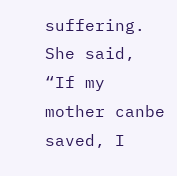suffering. She said, “If my mother canbe saved, I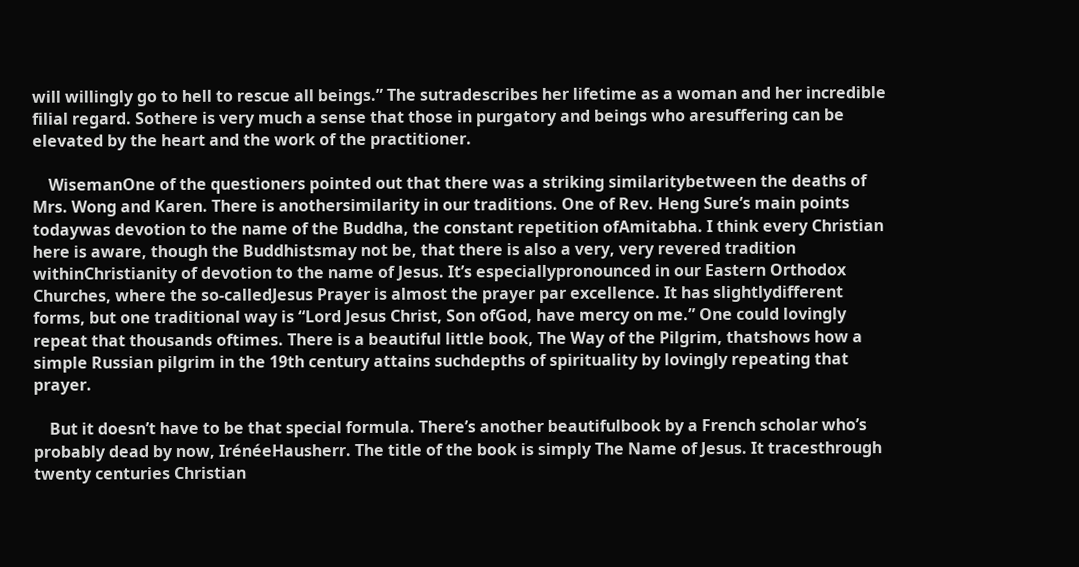will willingly go to hell to rescue all beings.” The sutradescribes her lifetime as a woman and her incredible filial regard. Sothere is very much a sense that those in purgatory and beings who aresuffering can be elevated by the heart and the work of the practitioner.

    WisemanOne of the questioners pointed out that there was a striking similaritybetween the deaths of Mrs. Wong and Karen. There is anothersimilarity in our traditions. One of Rev. Heng Sure’s main points todaywas devotion to the name of the Buddha, the constant repetition ofAmitabha. I think every Christian here is aware, though the Buddhistsmay not be, that there is also a very, very revered tradition withinChristianity of devotion to the name of Jesus. It’s especiallypronounced in our Eastern Orthodox Churches, where the so-calledJesus Prayer is almost the prayer par excellence. It has slightlydifferent forms, but one traditional way is “Lord Jesus Christ, Son ofGod, have mercy on me.” One could lovingly repeat that thousands oftimes. There is a beautiful little book, The Way of the Pilgrim, thatshows how a simple Russian pilgrim in the 19th century attains suchdepths of spirituality by lovingly repeating that prayer.

    But it doesn’t have to be that special formula. There’s another beautifulbook by a French scholar who’s probably dead by now, IrénéeHausherr. The title of the book is simply The Name of Jesus. It tracesthrough twenty centuries Christian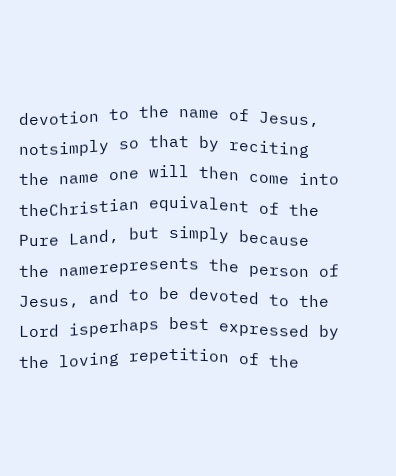devotion to the name of Jesus, notsimply so that by reciting the name one will then come into theChristian equivalent of the Pure Land, but simply because the namerepresents the person of Jesus, and to be devoted to the Lord isperhaps best expressed by the loving repetition of the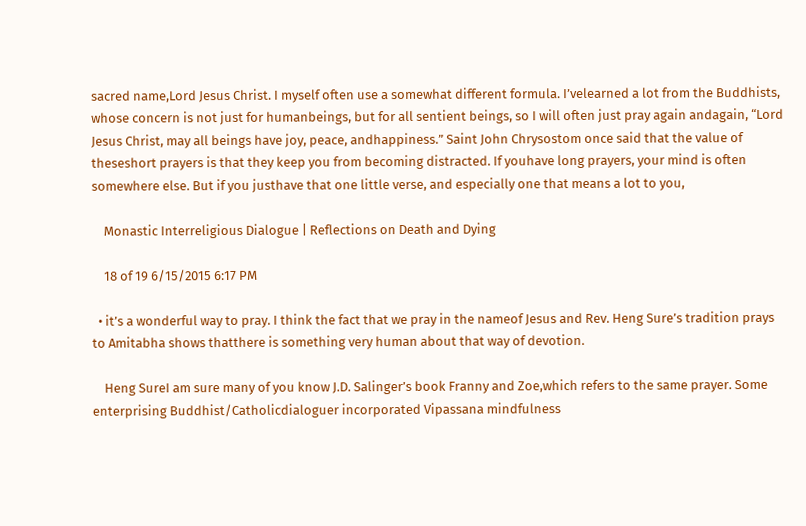sacred name,Lord Jesus Christ. I myself often use a somewhat different formula. I’velearned a lot from the Buddhists, whose concern is not just for humanbeings, but for all sentient beings, so I will often just pray again andagain, “Lord Jesus Christ, may all beings have joy, peace, andhappiness.” Saint John Chrysostom once said that the value of theseshort prayers is that they keep you from becoming distracted. If youhave long prayers, your mind is often somewhere else. But if you justhave that one little verse, and especially one that means a lot to you,

    Monastic Interreligious Dialogue | Reflections on Death and Dying

    18 of 19 6/15/2015 6:17 PM

  • it’s a wonderful way to pray. I think the fact that we pray in the nameof Jesus and Rev. Heng Sure’s tradition prays to Amitabha shows thatthere is something very human about that way of devotion.

    Heng SureI am sure many of you know J.D. Salinger’s book Franny and Zoe,which refers to the same prayer. Some enterprising Buddhist/Catholicdialoguer incorporated Vipassana mindfulness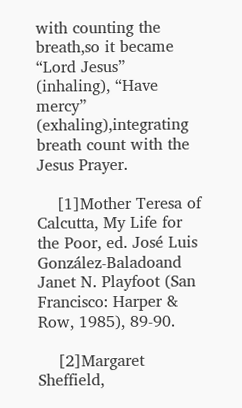with counting the breath,so it became “Lord Jesus” (inhaling), “Have mercy” (exhaling),integrating breath count with the Jesus Prayer.

    [1]Mother Teresa of Calcutta, My Life for the Poor, ed. José Luis González-Baladoand Janet N. Playfoot (San Francisco: Harper & Row, 1985), 89-90.

    [2]Margaret Sheffield,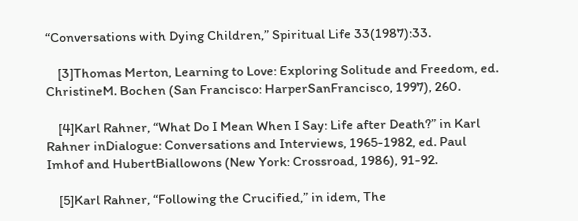“Conversations with Dying Children,” Spiritual Life 33(1987):33.

    [3]Thomas Merton, Learning to Love: Exploring Solitude and Freedom, ed. ChristineM. Bochen (San Francisco: HarperSanFrancisco, 1997), 260.

    [4]Karl Rahner, “What Do I Mean When I Say: Life after Death?” in Karl Rahner inDialogue: Conversations and Interviews, 1965-1982, ed. Paul Imhof and HubertBiallowons (New York: Crossroad, 1986), 91-92.

    [5]Karl Rahner, “Following the Crucified,” in idem, The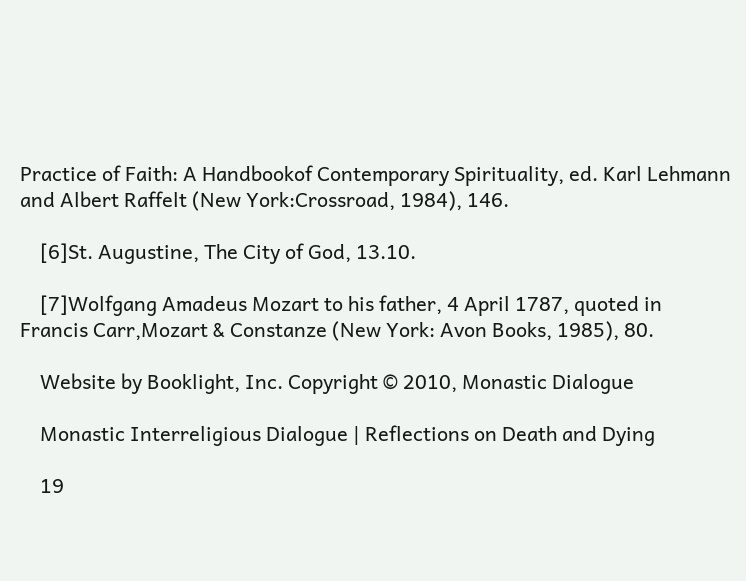Practice of Faith: A Handbookof Contemporary Spirituality, ed. Karl Lehmann and Albert Raffelt (New York:Crossroad, 1984), 146.

    [6]St. Augustine, The City of God, 13.10.

    [7]Wolfgang Amadeus Mozart to his father, 4 April 1787, quoted in Francis Carr,Mozart & Constanze (New York: Avon Books, 1985), 80.

    Website by Booklight, Inc. Copyright © 2010, Monastic Dialogue

    Monastic Interreligious Dialogue | Reflections on Death and Dying

    19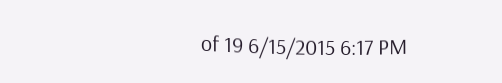of 19 6/15/2015 6:17 PM